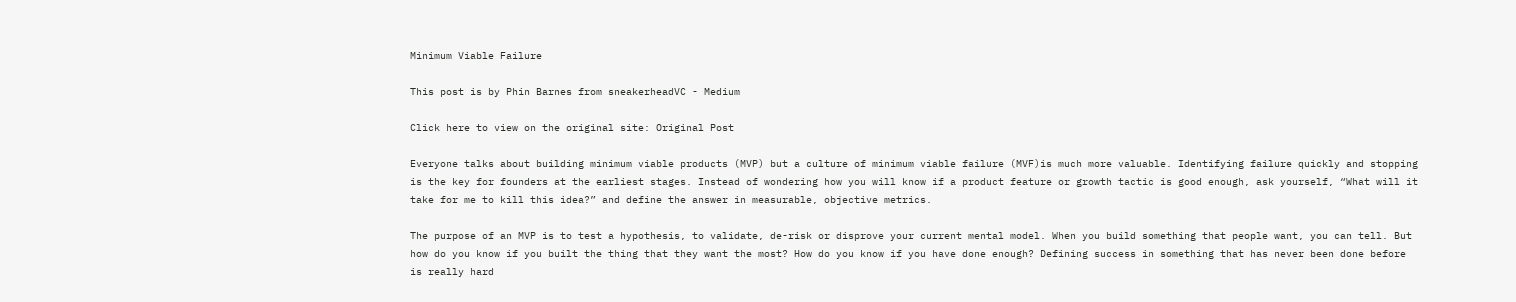Minimum Viable Failure

This post is by Phin Barnes from sneakerheadVC - Medium

Click here to view on the original site: Original Post

Everyone talks about building minimum viable products (MVP) but a culture of minimum viable failure (MVF)is much more valuable. Identifying failure quickly and stopping is the key for founders at the earliest stages. Instead of wondering how you will know if a product feature or growth tactic is good enough, ask yourself, “What will it take for me to kill this idea?” and define the answer in measurable, objective metrics.

The purpose of an MVP is to test a hypothesis, to validate, de-risk or disprove your current mental model. When you build something that people want, you can tell. But how do you know if you built the thing that they want the most? How do you know if you have done enough? Defining success in something that has never been done before is really hard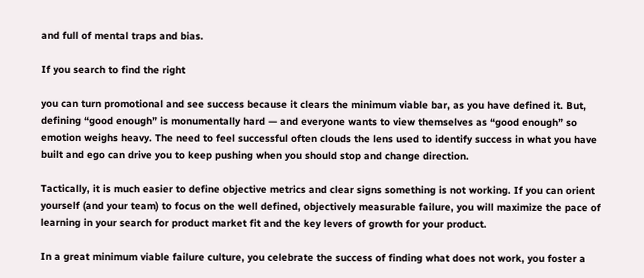and full of mental traps and bias.

If you search to find the right

you can turn promotional and see success because it clears the minimum viable bar, as you have defined it. But, defining “good enough” is monumentally hard — and everyone wants to view themselves as “good enough” so emotion weighs heavy. The need to feel successful often clouds the lens used to identify success in what you have built and ego can drive you to keep pushing when you should stop and change direction.

Tactically, it is much easier to define objective metrics and clear signs something is not working. If you can orient yourself (and your team) to focus on the well defined, objectively measurable failure, you will maximize the pace of learning in your search for product market fit and the key levers of growth for your product.

In a great minimum viable failure culture, you celebrate the success of finding what does not work, you foster a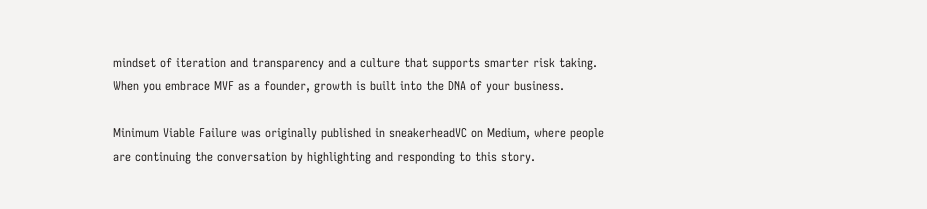mindset of iteration and transparency and a culture that supports smarter risk taking. When you embrace MVF as a founder, growth is built into the DNA of your business.

Minimum Viable Failure was originally published in sneakerheadVC on Medium, where people are continuing the conversation by highlighting and responding to this story.